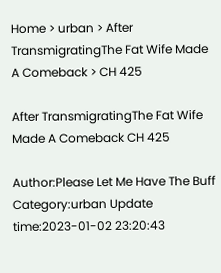Home > urban > After TransmigratingThe Fat Wife Made A Comeback > CH 425

After TransmigratingThe Fat Wife Made A Comeback CH 425

Author:Please Let Me Have The Buff Category:urban Update time:2023-01-02 23:20:43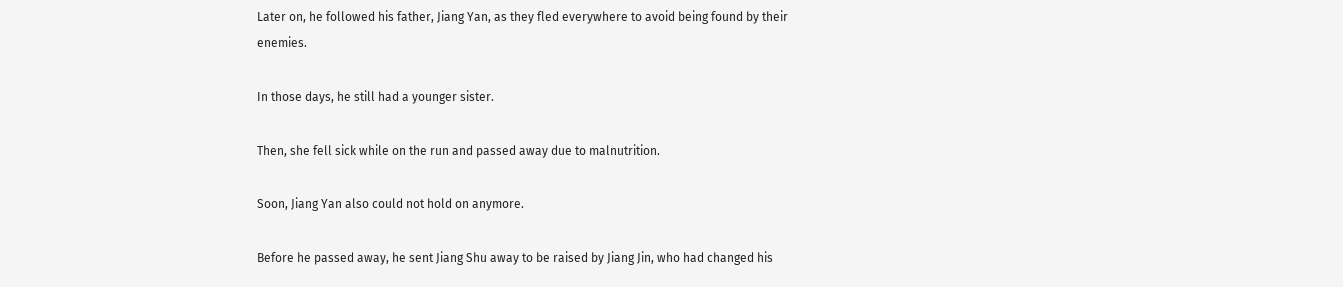Later on, he followed his father, Jiang Yan, as they fled everywhere to avoid being found by their enemies.

In those days, he still had a younger sister.

Then, she fell sick while on the run and passed away due to malnutrition.

Soon, Jiang Yan also could not hold on anymore.

Before he passed away, he sent Jiang Shu away to be raised by Jiang Jin, who had changed his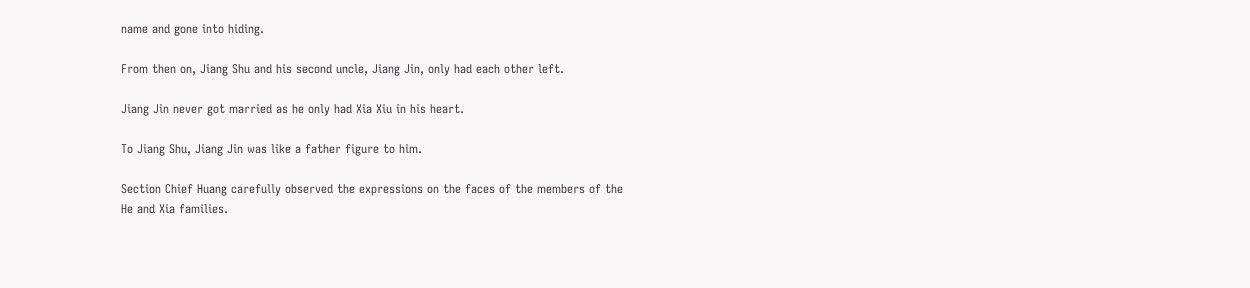name and gone into hiding.

From then on, Jiang Shu and his second uncle, Jiang Jin, only had each other left.

Jiang Jin never got married as he only had Xia Xiu in his heart.

To Jiang Shu, Jiang Jin was like a father figure to him.

Section Chief Huang carefully observed the expressions on the faces of the members of the He and Xia families.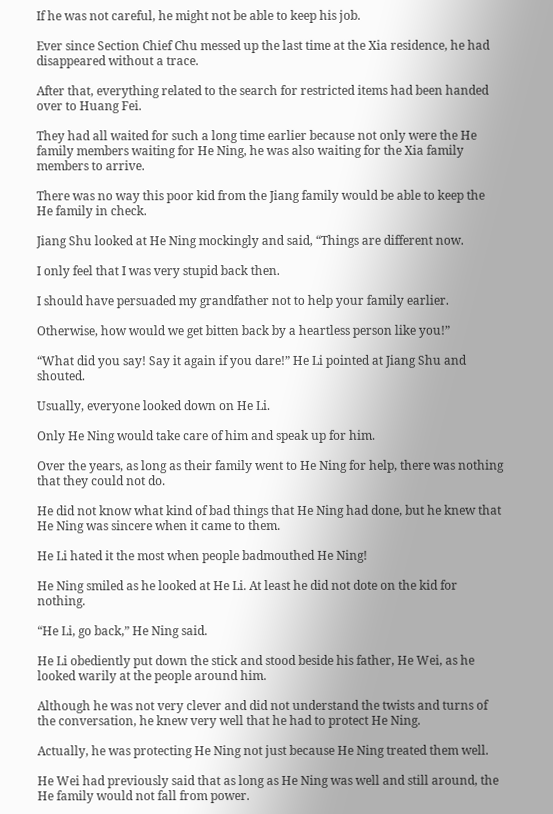If he was not careful, he might not be able to keep his job.

Ever since Section Chief Chu messed up the last time at the Xia residence, he had disappeared without a trace.

After that, everything related to the search for restricted items had been handed over to Huang Fei.

They had all waited for such a long time earlier because not only were the He family members waiting for He Ning, he was also waiting for the Xia family members to arrive.

There was no way this poor kid from the Jiang family would be able to keep the He family in check.

Jiang Shu looked at He Ning mockingly and said, “Things are different now.

I only feel that I was very stupid back then.

I should have persuaded my grandfather not to help your family earlier.

Otherwise, how would we get bitten back by a heartless person like you!”

“What did you say! Say it again if you dare!” He Li pointed at Jiang Shu and shouted.

Usually, everyone looked down on He Li.

Only He Ning would take care of him and speak up for him.

Over the years, as long as their family went to He Ning for help, there was nothing that they could not do.

He did not know what kind of bad things that He Ning had done, but he knew that He Ning was sincere when it came to them.

He Li hated it the most when people badmouthed He Ning!

He Ning smiled as he looked at He Li. At least he did not dote on the kid for nothing.

“He Li, go back,” He Ning said.

He Li obediently put down the stick and stood beside his father, He Wei, as he looked warily at the people around him.

Although he was not very clever and did not understand the twists and turns of the conversation, he knew very well that he had to protect He Ning.

Actually, he was protecting He Ning not just because He Ning treated them well.

He Wei had previously said that as long as He Ning was well and still around, the He family would not fall from power.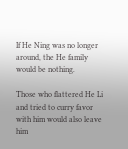If He Ning was no longer around, the He family would be nothing.

Those who flattered He Li and tried to curry favor with him would also leave him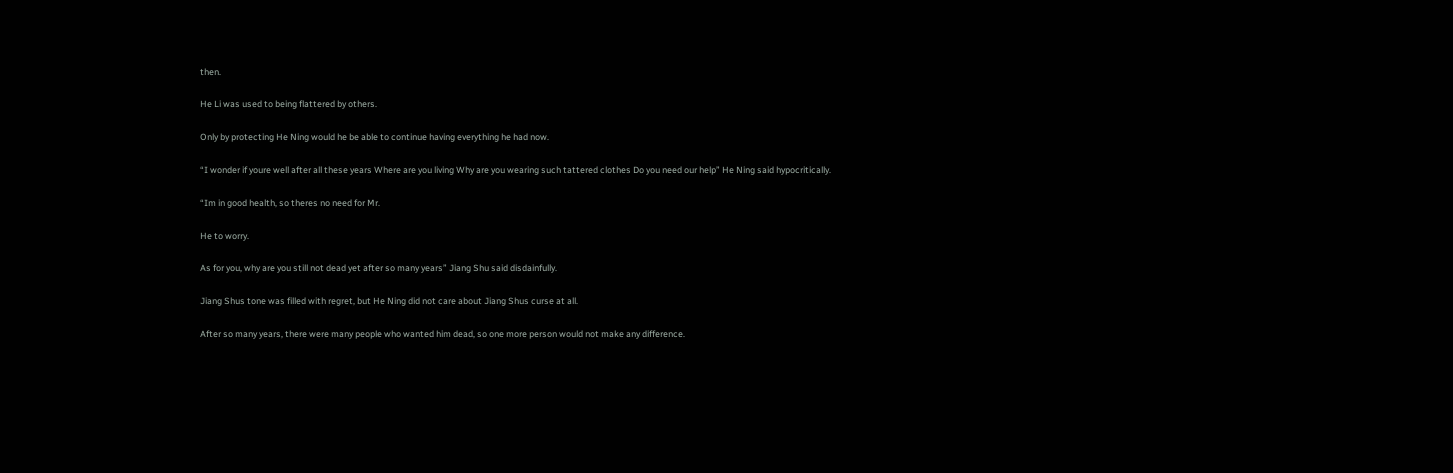then.

He Li was used to being flattered by others.

Only by protecting He Ning would he be able to continue having everything he had now.

“I wonder if youre well after all these years Where are you living Why are you wearing such tattered clothes Do you need our help” He Ning said hypocritically.

“Im in good health, so theres no need for Mr.

He to worry.

As for you, why are you still not dead yet after so many years” Jiang Shu said disdainfully.

Jiang Shus tone was filled with regret, but He Ning did not care about Jiang Shus curse at all.

After so many years, there were many people who wanted him dead, so one more person would not make any difference.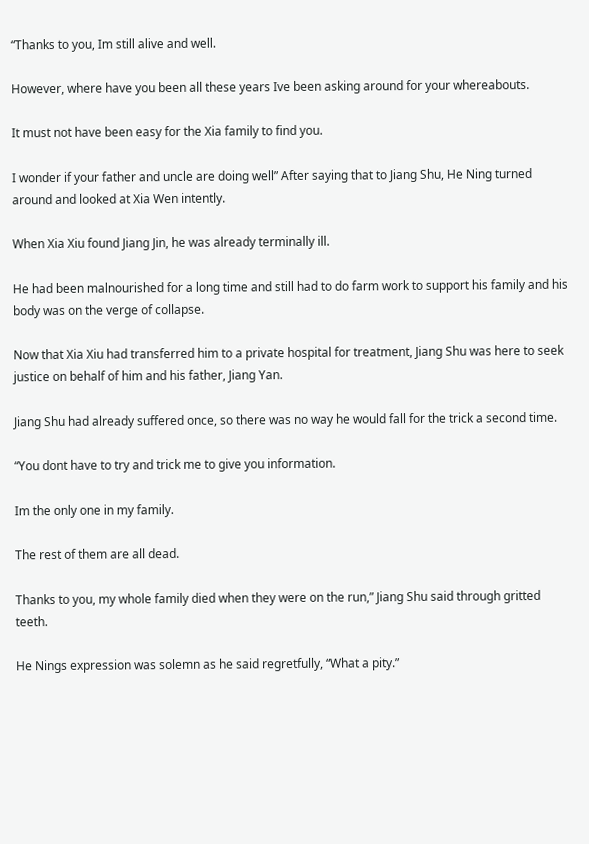“Thanks to you, Im still alive and well.

However, where have you been all these years Ive been asking around for your whereabouts.

It must not have been easy for the Xia family to find you.

I wonder if your father and uncle are doing well” After saying that to Jiang Shu, He Ning turned around and looked at Xia Wen intently.

When Xia Xiu found Jiang Jin, he was already terminally ill.

He had been malnourished for a long time and still had to do farm work to support his family and his body was on the verge of collapse.

Now that Xia Xiu had transferred him to a private hospital for treatment, Jiang Shu was here to seek justice on behalf of him and his father, Jiang Yan.

Jiang Shu had already suffered once, so there was no way he would fall for the trick a second time.

“You dont have to try and trick me to give you information.

Im the only one in my family.

The rest of them are all dead.

Thanks to you, my whole family died when they were on the run,” Jiang Shu said through gritted teeth.

He Nings expression was solemn as he said regretfully, “What a pity.”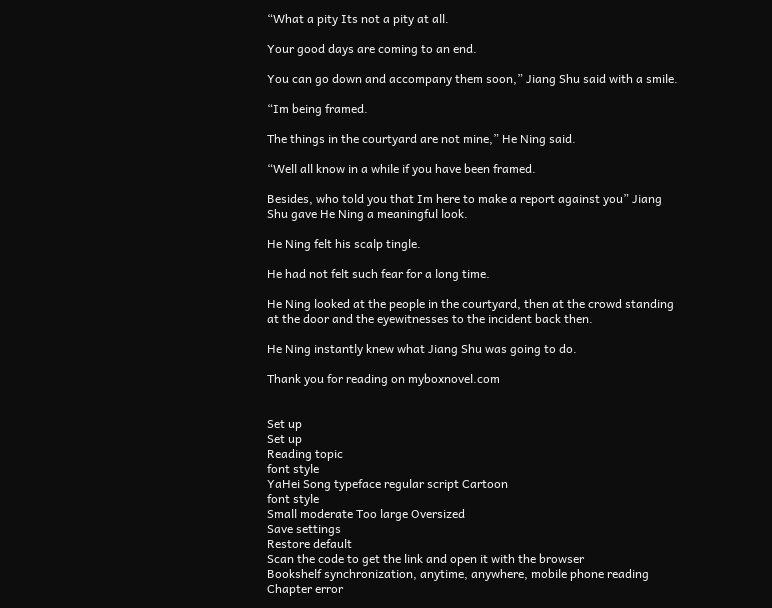“What a pity Its not a pity at all.

Your good days are coming to an end.

You can go down and accompany them soon,” Jiang Shu said with a smile.

“Im being framed.

The things in the courtyard are not mine,” He Ning said.

“Well all know in a while if you have been framed.

Besides, who told you that Im here to make a report against you” Jiang Shu gave He Ning a meaningful look.

He Ning felt his scalp tingle.

He had not felt such fear for a long time.

He Ning looked at the people in the courtyard, then at the crowd standing at the door and the eyewitnesses to the incident back then.

He Ning instantly knew what Jiang Shu was going to do.

Thank you for reading on myboxnovel.com


Set up
Set up
Reading topic
font style
YaHei Song typeface regular script Cartoon
font style
Small moderate Too large Oversized
Save settings
Restore default
Scan the code to get the link and open it with the browser
Bookshelf synchronization, anytime, anywhere, mobile phone reading
Chapter error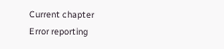Current chapter
Error reporting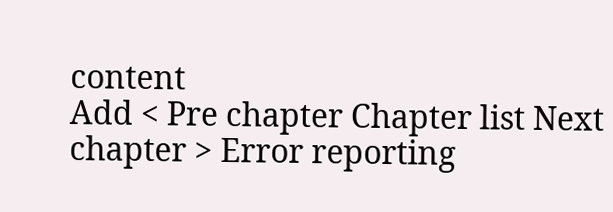content
Add < Pre chapter Chapter list Next chapter > Error reporting